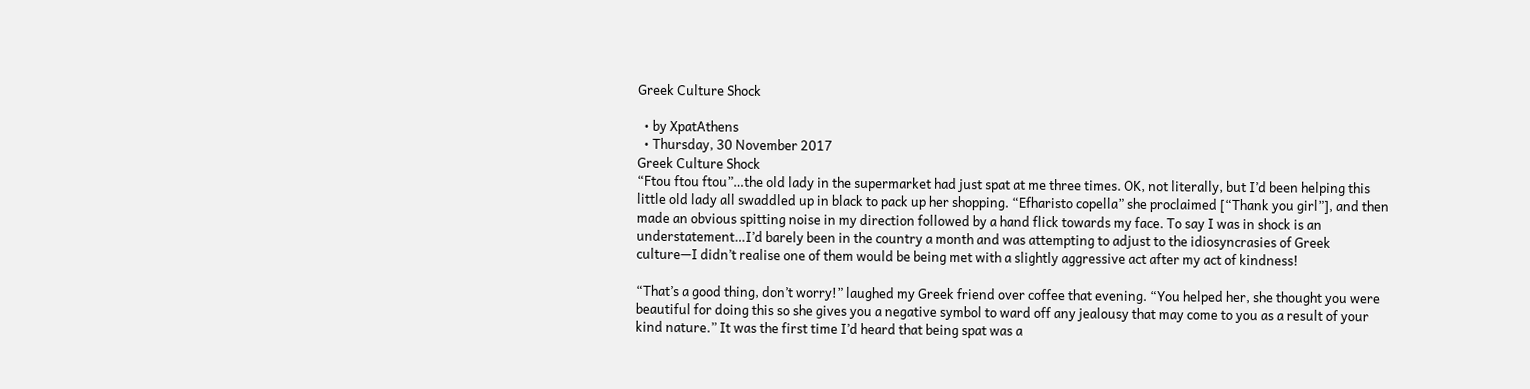Greek Culture Shock

  • by XpatAthens
  • Thursday, 30 November 2017
Greek Culture Shock
“Ftou ftou ftou”…the old lady in the supermarket had just spat at me three times. OK, not literally, but I’d been helping this little old lady all swaddled up in black to pack up her shopping. “Efharisto copella” she proclaimed [“Thank you girl”], and then made an obvious spitting noise in my direction followed by a hand flick towards my face. To say I was in shock is an understatement…I’d barely been in the country a month and was attempting to adjust to the idiosyncrasies of Greek culture—I didn’t realise one of them would be being met with a slightly aggressive act after my act of kindness!

“That’s a good thing, don’t worry!” laughed my Greek friend over coffee that evening. “You helped her, she thought you were beautiful for doing this so she gives you a negative symbol to ward off any jealousy that may come to you as a result of your kind nature.” It was the first time I’d heard that being spat was a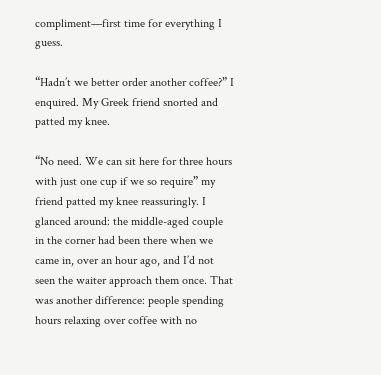compliment—first time for everything I guess.

“Hadn’t we better order another coffee?” I enquired. My Greek friend snorted and patted my knee.

“No need. We can sit here for three hours with just one cup if we so require” my friend patted my knee reassuringly. I glanced around: the middle-aged couple in the corner had been there when we came in, over an hour ago, and I’d not seen the waiter approach them once. That was another difference: people spending hours relaxing over coffee with no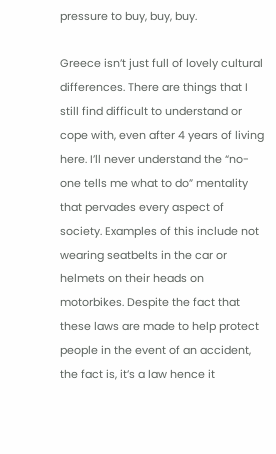pressure to buy, buy, buy.

Greece isn’t just full of lovely cultural differences. There are things that I still find difficult to understand or cope with, even after 4 years of living here. I’ll never understand the “no-one tells me what to do” mentality that pervades every aspect of society. Examples of this include not wearing seatbelts in the car or helmets on their heads on motorbikes. Despite the fact that these laws are made to help protect people in the event of an accident, the fact is, it’s a law hence it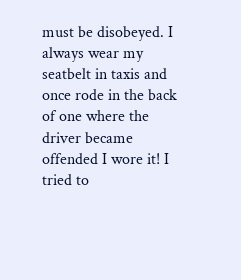must be disobeyed. I always wear my seatbelt in taxis and once rode in the back of one where the driver became offended I wore it! I tried to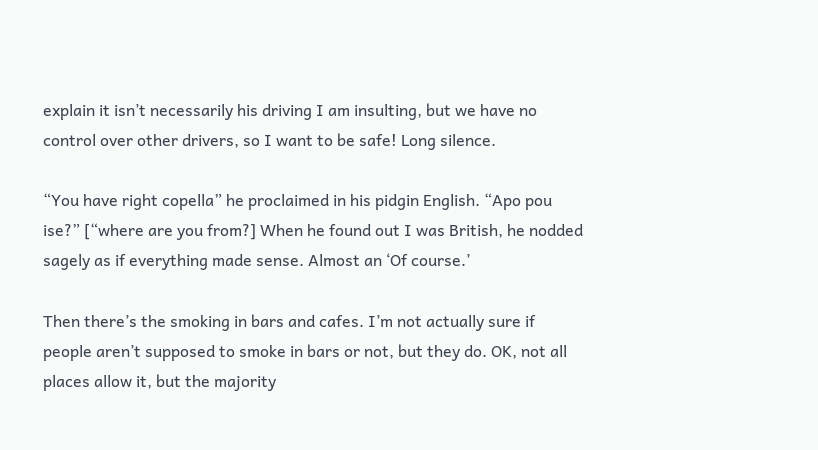explain it isn’t necessarily his driving I am insulting, but we have no control over other drivers, so I want to be safe! Long silence.

“You have right copella” he proclaimed in his pidgin English. “Apo pou ise?” [“where are you from?] When he found out I was British, he nodded sagely as if everything made sense. Almost an ‘Of course.’

Then there’s the smoking in bars and cafes. I’m not actually sure if people aren’t supposed to smoke in bars or not, but they do. OK, not all places allow it, but the majority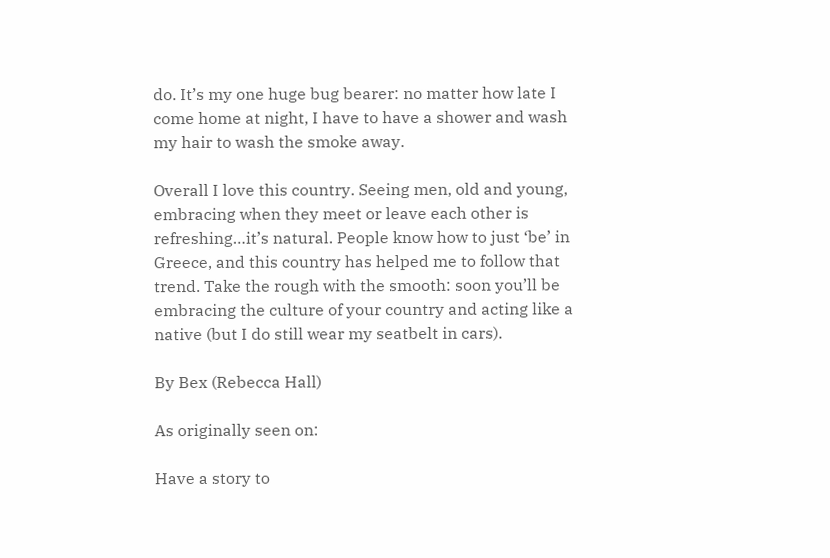do. It’s my one huge bug bearer: no matter how late I come home at night, I have to have a shower and wash my hair to wash the smoke away.

Overall I love this country. Seeing men, old and young, embracing when they meet or leave each other is refreshing…it’s natural. People know how to just ‘be’ in Greece, and this country has helped me to follow that trend. Take the rough with the smooth: soon you’ll be embracing the culture of your country and acting like a native (but I do still wear my seatbelt in cars).

By Bex (Rebecca Hall)

As originally seen on:

Have a story to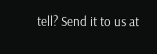tell? Send it to us at